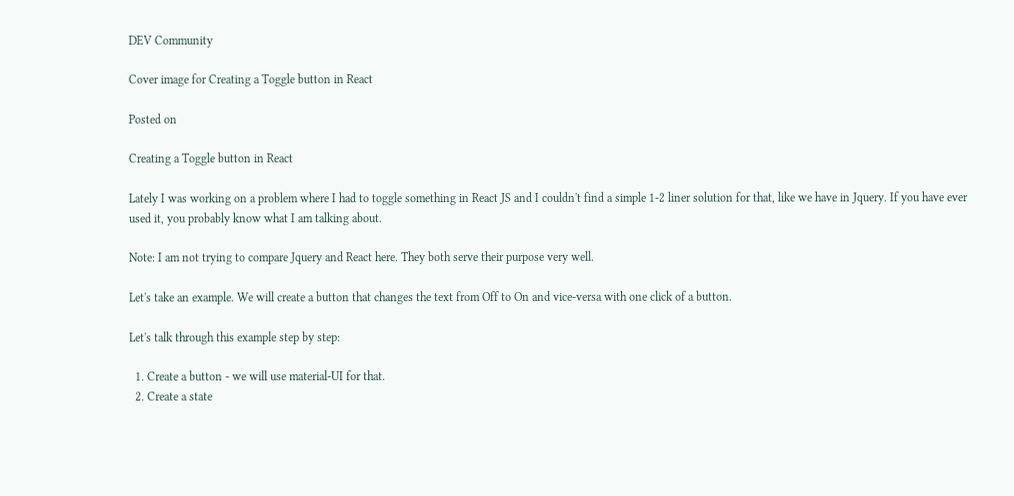DEV Community

Cover image for Creating a Toggle button in React

Posted on

Creating a Toggle button in React

Lately I was working on a problem where I had to toggle something in React JS and I couldn't find a simple 1-2 liner solution for that, like we have in Jquery. If you have ever used it, you probably know what I am talking about.

Note: I am not trying to compare Jquery and React here. They both serve their purpose very well.

Let's take an example. We will create a button that changes the text from Off to On and vice-versa with one click of a button.

Let's talk through this example step by step:

  1. Create a button - we will use material-UI for that.
  2. Create a state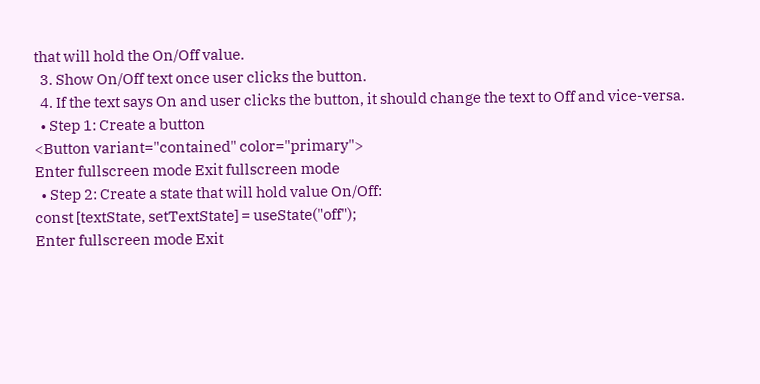that will hold the On/Off value.
  3. Show On/Off text once user clicks the button.
  4. If the text says On and user clicks the button, it should change the text to Off and vice-versa.
  • Step 1: Create a button
<Button variant="contained" color="primary">
Enter fullscreen mode Exit fullscreen mode
  • Step 2: Create a state that will hold value On/Off:
const [textState, setTextState] = useState("off");
Enter fullscreen mode Exit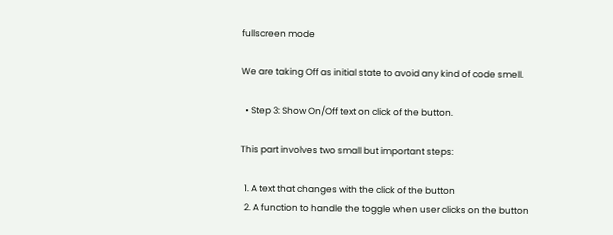fullscreen mode

We are taking Off as initial state to avoid any kind of code smell.

  • Step 3: Show On/Off text on click of the button.

This part involves two small but important steps:

  1. A text that changes with the click of the button
  2. A function to handle the toggle when user clicks on the button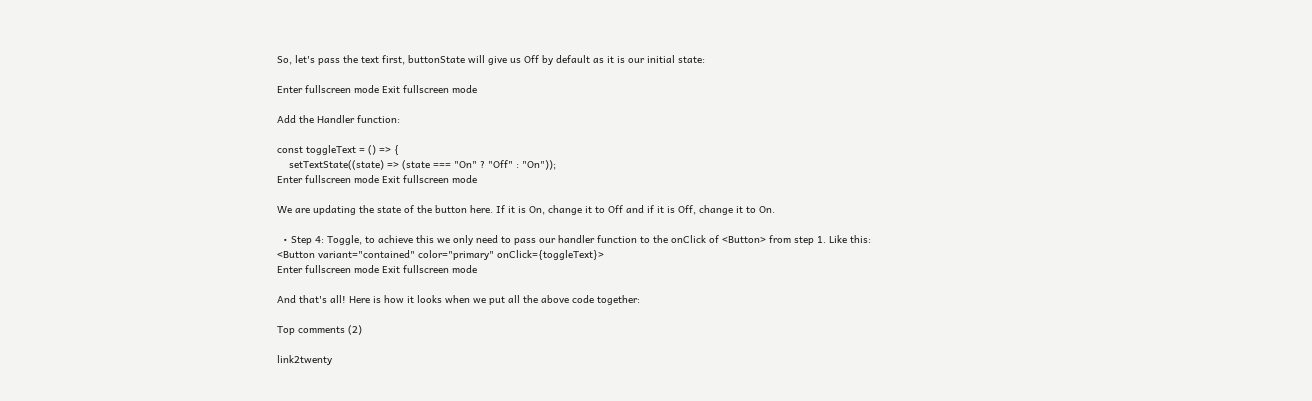So, let's pass the text first, buttonState will give us Off by default as it is our initial state:

Enter fullscreen mode Exit fullscreen mode

Add the Handler function:

const toggleText = () => {
    setTextState((state) => (state === "On" ? "Off" : "On"));
Enter fullscreen mode Exit fullscreen mode

We are updating the state of the button here. If it is On, change it to Off and if it is Off, change it to On.

  • Step 4: Toggle, to achieve this we only need to pass our handler function to the onClick of <Button> from step 1. Like this:
<Button variant="contained" color="primary" onClick={toggleText}>
Enter fullscreen mode Exit fullscreen mode

And that's all! Here is how it looks when we put all the above code together:

Top comments (2)

link2twenty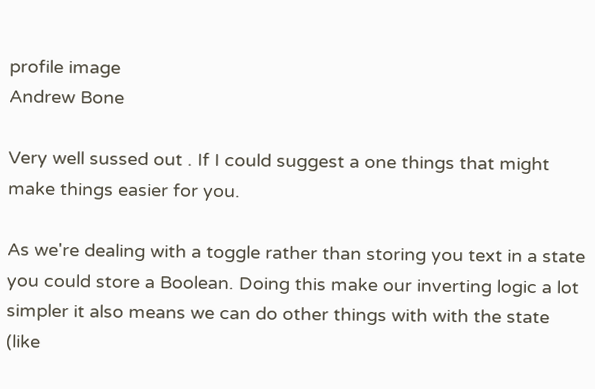profile image
Andrew Bone

Very well sussed out . If I could suggest a one things that might make things easier for you.

As we're dealing with a toggle rather than storing you text in a state you could store a Boolean. Doing this make our inverting logic a lot simpler it also means we can do other things with with the state (like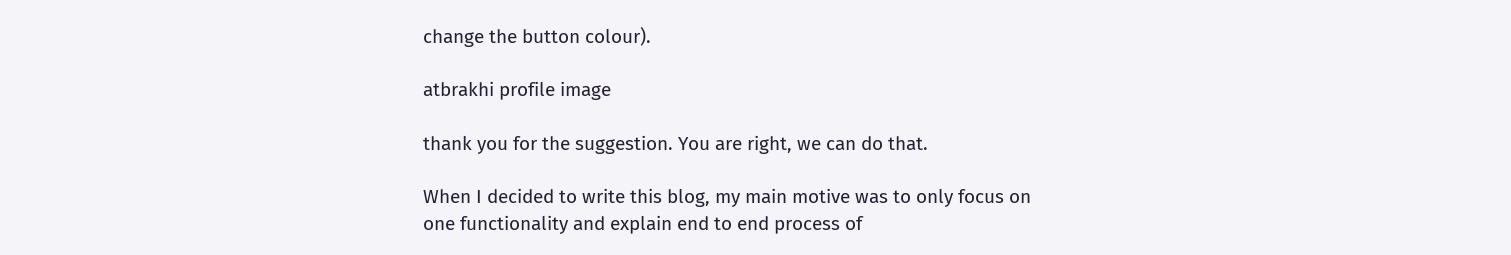change the button colour).

atbrakhi profile image

thank you for the suggestion. You are right, we can do that.

When I decided to write this blog, my main motive was to only focus on one functionality and explain end to end process of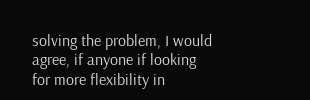solving the problem, I would agree, if anyone if looking for more flexibility in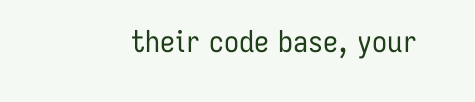their code base, your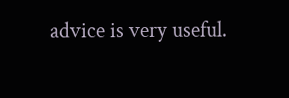advice is very useful.